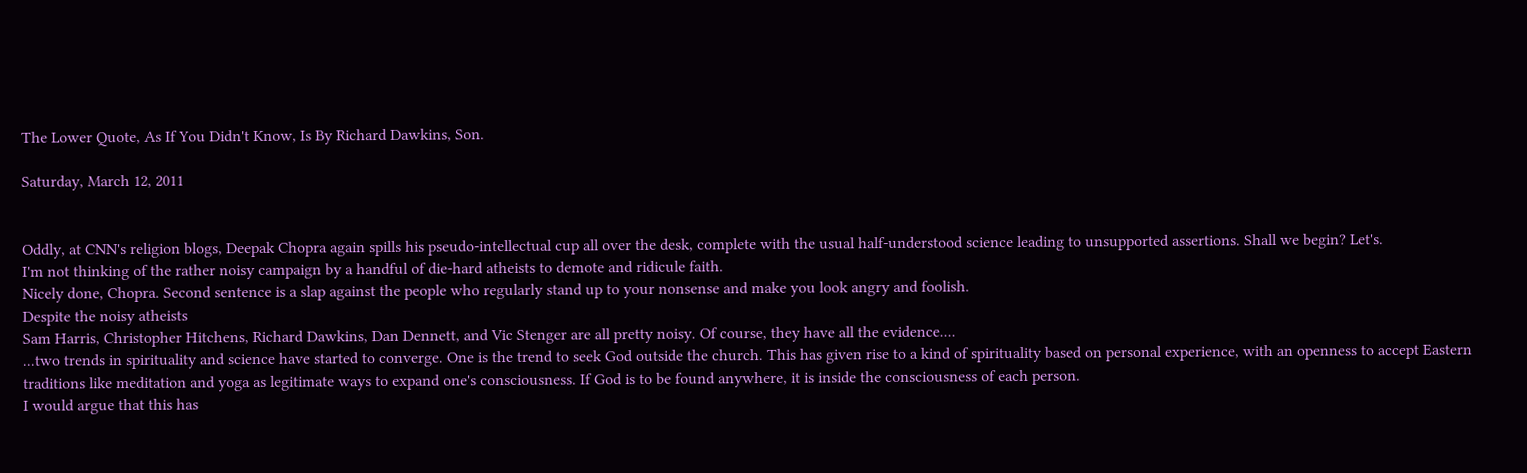The Lower Quote, As If You Didn't Know, Is By Richard Dawkins, Son.

Saturday, March 12, 2011


Oddly, at CNN's religion blogs, Deepak Chopra again spills his pseudo-intellectual cup all over the desk, complete with the usual half-understood science leading to unsupported assertions. Shall we begin? Let's.
I'm not thinking of the rather noisy campaign by a handful of die-hard atheists to demote and ridicule faith.
Nicely done, Chopra. Second sentence is a slap against the people who regularly stand up to your nonsense and make you look angry and foolish.
Despite the noisy atheists
Sam Harris, Christopher Hitchens, Richard Dawkins, Dan Dennett, and Vic Stenger are all pretty noisy. Of course, they have all the evidence....
...two trends in spirituality and science have started to converge. One is the trend to seek God outside the church. This has given rise to a kind of spirituality based on personal experience, with an openness to accept Eastern traditions like meditation and yoga as legitimate ways to expand one's consciousness. If God is to be found anywhere, it is inside the consciousness of each person.
I would argue that this has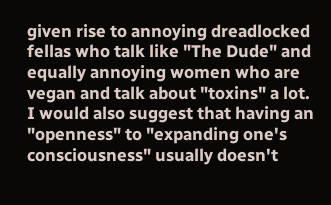given rise to annoying dreadlocked fellas who talk like "The Dude" and equally annoying women who are vegan and talk about "toxins" a lot. I would also suggest that having an "openness" to "expanding one's consciousness" usually doesn't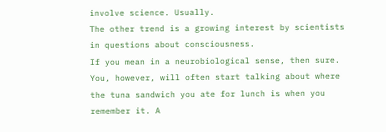involve science. Usually.
The other trend is a growing interest by scientists in questions about consciousness.
If you mean in a neurobiological sense, then sure. You, however, will often start talking about where the tuna sandwich you ate for lunch is when you remember it. A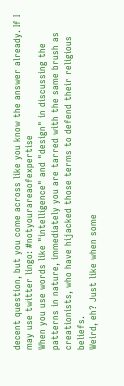decent question, but you come across like you know the answer already. If I may use twitter lingo: #notyourareaofexpertise
When you use words like "intelligence" and "design" in discussing the patterns in nature, immediately you are tarred with the same brush as creationists, who have hijacked those terms to defend their religious beliefs.
Weird, eh? Just like when some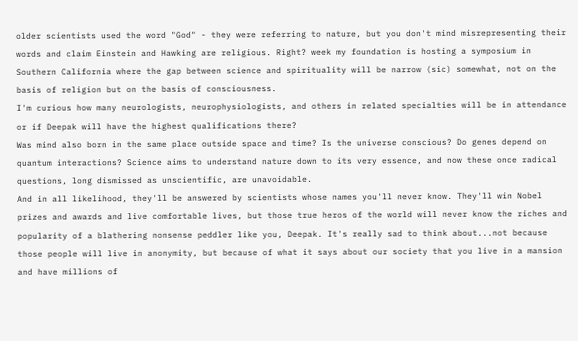older scientists used the word "God" - they were referring to nature, but you don't mind misrepresenting their words and claim Einstein and Hawking are religious. Right? week my foundation is hosting a symposium in Southern California where the gap between science and spirituality will be narrow (sic) somewhat, not on the basis of religion but on the basis of consciousness.
I'm curious how many neurologists, neurophysiologists, and others in related specialties will be in attendance or if Deepak will have the highest qualifications there?
Was mind also born in the same place outside space and time? Is the universe conscious? Do genes depend on quantum interactions? Science aims to understand nature down to its very essence, and now these once radical questions, long dismissed as unscientific, are unavoidable.
And in all likelihood, they'll be answered by scientists whose names you'll never know. They'll win Nobel prizes and awards and live comfortable lives, but those true heros of the world will never know the riches and popularity of a blathering nonsense peddler like you, Deepak. It's really sad to think about...not because those people will live in anonymity, but because of what it says about our society that you live in a mansion and have millions of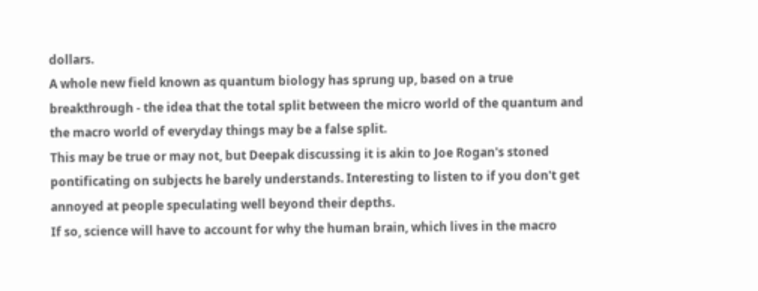dollars.
A whole new field known as quantum biology has sprung up, based on a true breakthrough - the idea that the total split between the micro world of the quantum and the macro world of everyday things may be a false split.
This may be true or may not, but Deepak discussing it is akin to Joe Rogan's stoned pontificating on subjects he barely understands. Interesting to listen to if you don't get annoyed at people speculating well beyond their depths.
If so, science will have to account for why the human brain, which lives in the macro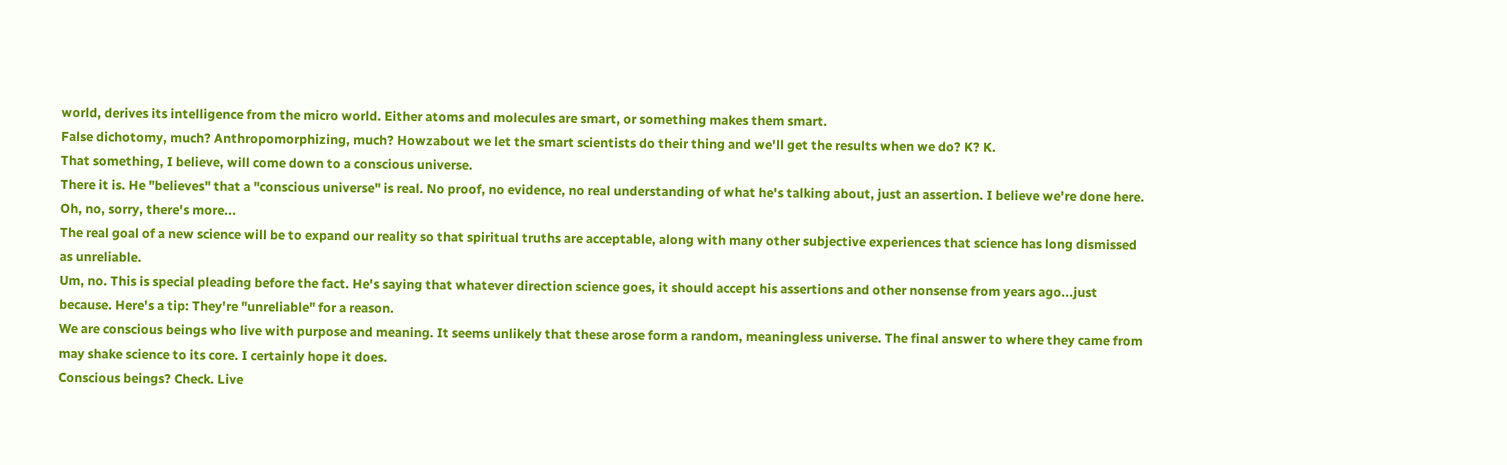world, derives its intelligence from the micro world. Either atoms and molecules are smart, or something makes them smart.
False dichotomy, much? Anthropomorphizing, much? Howzabout we let the smart scientists do their thing and we'll get the results when we do? K? K.
That something, I believe, will come down to a conscious universe.
There it is. He "believes" that a "conscious universe" is real. No proof, no evidence, no real understanding of what he's talking about, just an assertion. I believe we're done here. Oh, no, sorry, there's more...
The real goal of a new science will be to expand our reality so that spiritual truths are acceptable, along with many other subjective experiences that science has long dismissed as unreliable.
Um, no. This is special pleading before the fact. He's saying that whatever direction science goes, it should accept his assertions and other nonsense from years ago...just because. Here's a tip: They're "unreliable" for a reason.
We are conscious beings who live with purpose and meaning. It seems unlikely that these arose form a random, meaningless universe. The final answer to where they came from may shake science to its core. I certainly hope it does.
Conscious beings? Check. Live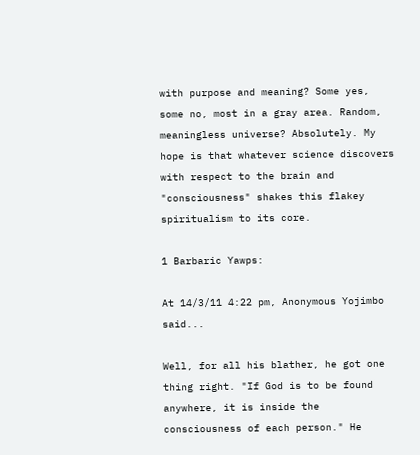with purpose and meaning? Some yes, some no, most in a gray area. Random, meaningless universe? Absolutely. My hope is that whatever science discovers with respect to the brain and "consciousness" shakes this flakey spiritualism to its core.

1 Barbaric Yawps:

At 14/3/11 4:22 pm, Anonymous Yojimbo said...

Well, for all his blather, he got one thing right. "If God is to be found anywhere, it is inside the consciousness of each person." He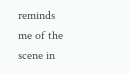reminds me of the scene in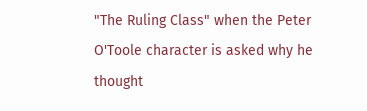"The Ruling Class" when the Peter O'Toole character is asked why he thought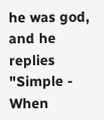he was god, and he replies "Simple - When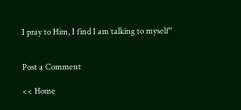I pray to Him, I find I am talking to myself"


Post a Comment

<< Home